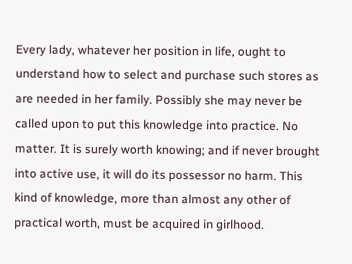Every lady, whatever her position in life, ought to understand how to select and purchase such stores as are needed in her family. Possibly she may never be called upon to put this knowledge into practice. No matter. It is surely worth knowing; and if never brought into active use, it will do its possessor no harm. This kind of knowledge, more than almost any other of practical worth, must be acquired in girlhood.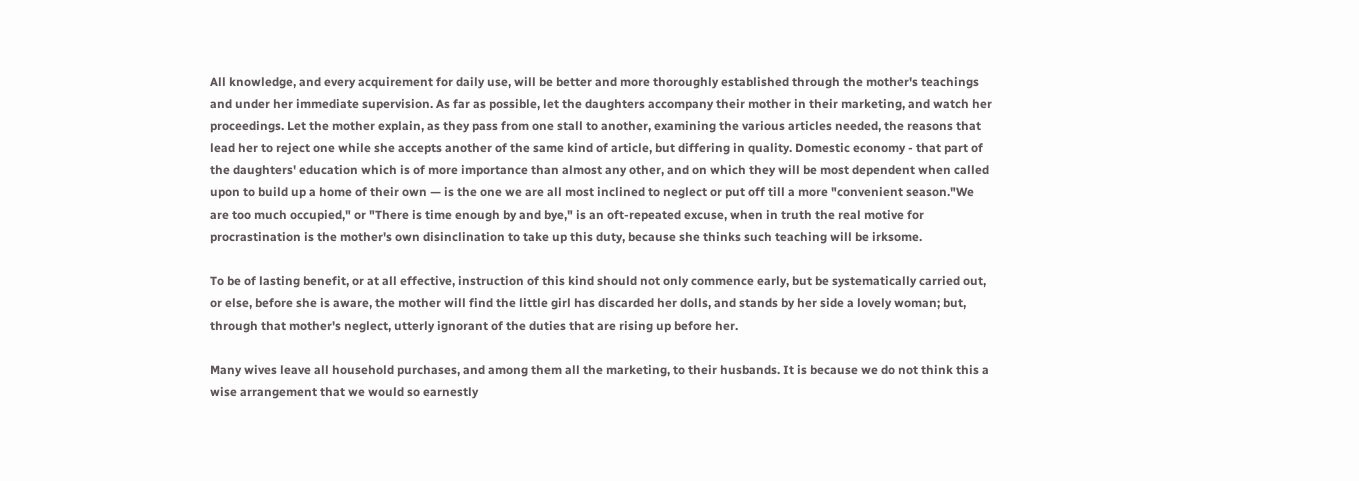All knowledge, and every acquirement for daily use, will be better and more thoroughly established through the mother's teachings and under her immediate supervision. As far as possible, let the daughters accompany their mother in their marketing, and watch her proceedings. Let the mother explain, as they pass from one stall to another, examining the various articles needed, the reasons that lead her to reject one while she accepts another of the same kind of article, but differing in quality. Domestic economy - that part of the daughters' education which is of more importance than almost any other, and on which they will be most dependent when called upon to build up a home of their own — is the one we are all most inclined to neglect or put off till a more "convenient season."We are too much occupied," or "There is time enough by and bye," is an oft-repeated excuse, when in truth the real motive for procrastination is the mother's own disinclination to take up this duty, because she thinks such teaching will be irksome.

To be of lasting benefit, or at all effective, instruction of this kind should not only commence early, but be systematically carried out, or else, before she is aware, the mother will find the little girl has discarded her dolls, and stands by her side a lovely woman; but, through that mother's neglect, utterly ignorant of the duties that are rising up before her.

Many wives leave all household purchases, and among them all the marketing, to their husbands. It is because we do not think this a wise arrangement that we would so earnestly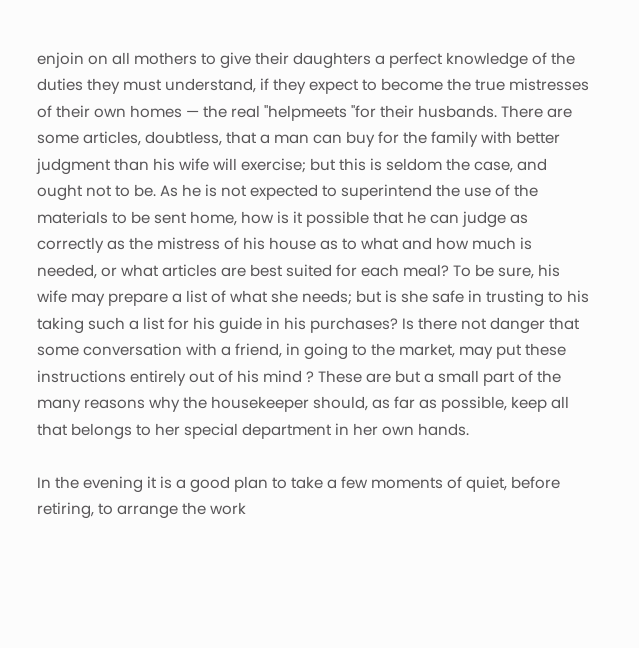enjoin on all mothers to give their daughters a perfect knowledge of the duties they must understand, if they expect to become the true mistresses of their own homes — the real "helpmeets "for their husbands. There are some articles, doubtless, that a man can buy for the family with better judgment than his wife will exercise; but this is seldom the case, and ought not to be. As he is not expected to superintend the use of the materials to be sent home, how is it possible that he can judge as correctly as the mistress of his house as to what and how much is needed, or what articles are best suited for each meal? To be sure, his wife may prepare a list of what she needs; but is she safe in trusting to his taking such a list for his guide in his purchases? Is there not danger that some conversation with a friend, in going to the market, may put these instructions entirely out of his mind ? These are but a small part of the many reasons why the housekeeper should, as far as possible, keep all that belongs to her special department in her own hands.

In the evening it is a good plan to take a few moments of quiet, before retiring, to arrange the work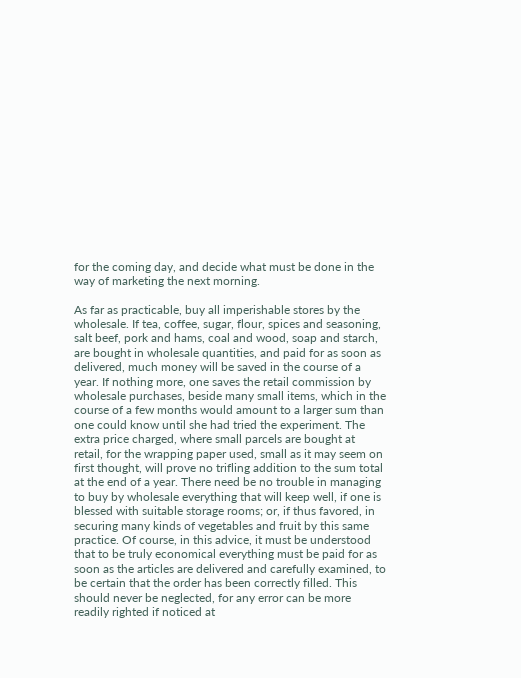for the coming day, and decide what must be done in the way of marketing the next morning.

As far as practicable, buy all imperishable stores by the wholesale. If tea, coffee, sugar, flour, spices and seasoning, salt beef, pork and hams, coal and wood, soap and starch, are bought in wholesale quantities, and paid for as soon as delivered, much money will be saved in the course of a year. If nothing more, one saves the retail commission by wholesale purchases, beside many small items, which in the course of a few months would amount to a larger sum than one could know until she had tried the experiment. The extra price charged, where small parcels are bought at retail, for the wrapping paper used, small as it may seem on first thought, will prove no trifling addition to the sum total at the end of a year. There need be no trouble in managing to buy by wholesale everything that will keep well, if one is blessed with suitable storage rooms; or, if thus favored, in securing many kinds of vegetables and fruit by this same practice. Of course, in this advice, it must be understood that to be truly economical everything must be paid for as soon as the articles are delivered and carefully examined, to be certain that the order has been correctly filled. This should never be neglected, for any error can be more readily righted if noticed at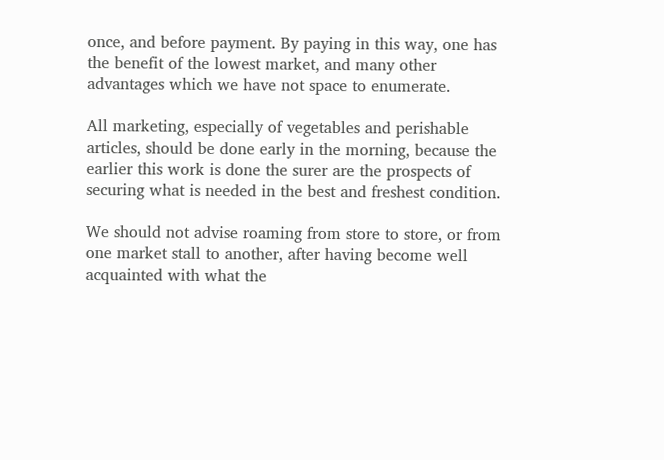once, and before payment. By paying in this way, one has the benefit of the lowest market, and many other advantages which we have not space to enumerate.

All marketing, especially of vegetables and perishable articles, should be done early in the morning, because the earlier this work is done the surer are the prospects of securing what is needed in the best and freshest condition.

We should not advise roaming from store to store, or from one market stall to another, after having become well acquainted with what the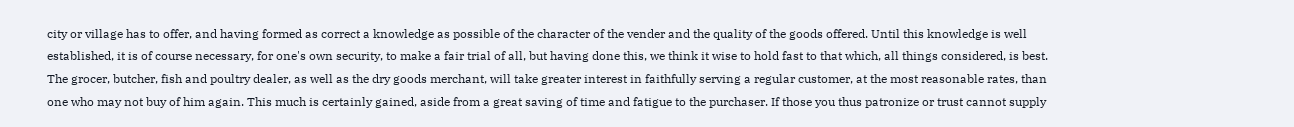city or village has to offer, and having formed as correct a knowledge as possible of the character of the vender and the quality of the goods offered. Until this knowledge is well established, it is of course necessary, for one's own security, to make a fair trial of all, but having done this, we think it wise to hold fast to that which, all things considered, is best. The grocer, butcher, fish and poultry dealer, as well as the dry goods merchant, will take greater interest in faithfully serving a regular customer, at the most reasonable rates, than one who may not buy of him again. This much is certainly gained, aside from a great saving of time and fatigue to the purchaser. If those you thus patronize or trust cannot supply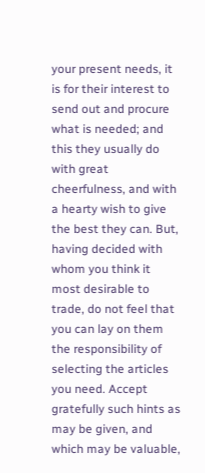your present needs, it is for their interest to send out and procure what is needed; and this they usually do with great cheerfulness, and with a hearty wish to give the best they can. But, having decided with whom you think it most desirable to trade, do not feel that you can lay on them the responsibility of selecting the articles you need. Accept gratefully such hints as may be given, and which may be valuable,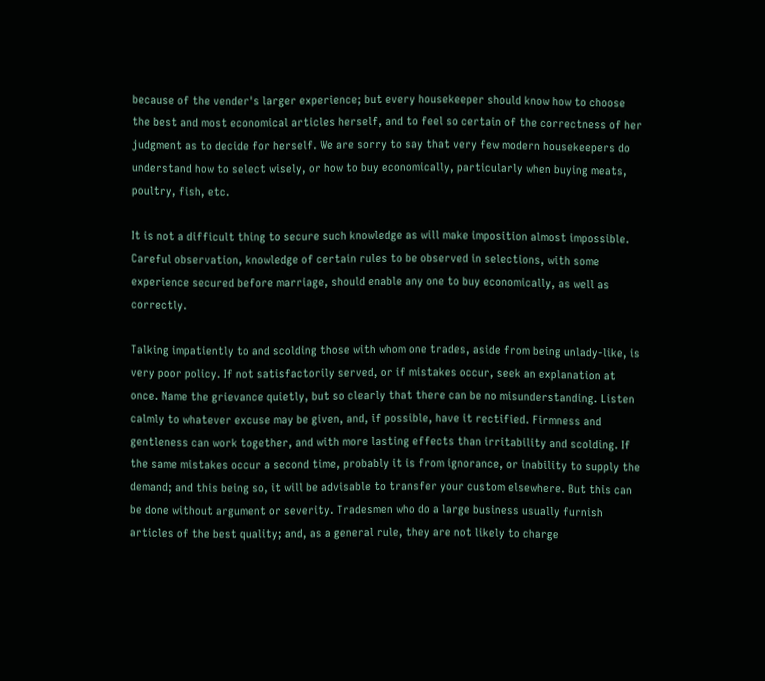because of the vender's larger experience; but every housekeeper should know how to choose the best and most economical articles herself, and to feel so certain of the correctness of her judgment as to decide for herself. We are sorry to say that very few modern housekeepers do understand how to select wisely, or how to buy economically, particularly when buying meats, poultry, fish, etc.

It is not a difficult thing to secure such knowledge as will make imposition almost impossible. Careful observation, knowledge of certain rules to be observed in selections, with some experience secured before marriage, should enable any one to buy economically, as well as correctly.

Talking impatiently to and scolding those with whom one trades, aside from being unlady-like, is very poor policy. If not satisfactorily served, or if mistakes occur, seek an explanation at once. Name the grievance quietly, but so clearly that there can be no misunderstanding. Listen calmly to whatever excuse may be given, and, if possible, have it rectified. Firmness and gentleness can work together, and with more lasting effects than irritability and scolding. If the same mistakes occur a second time, probably it is from ignorance, or inability to supply the demand; and this being so, it will be advisable to transfer your custom elsewhere. But this can be done without argument or severity. Tradesmen who do a large business usually furnish articles of the best quality; and, as a general rule, they are not likely to charge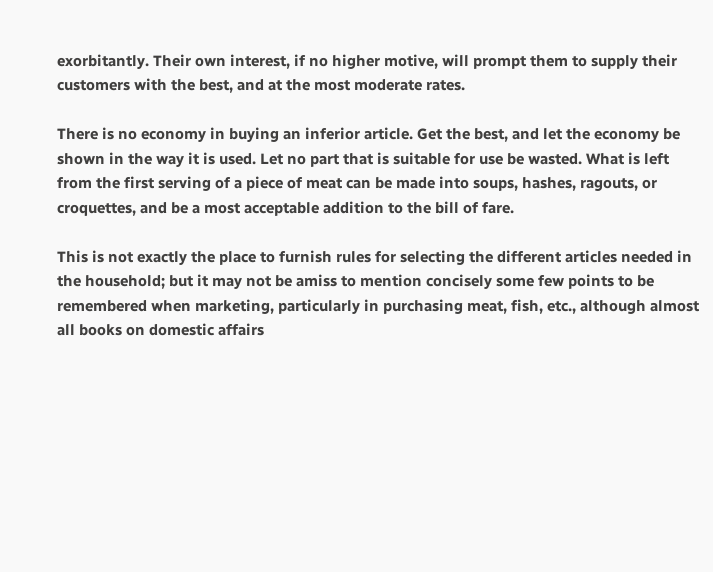exorbitantly. Their own interest, if no higher motive, will prompt them to supply their customers with the best, and at the most moderate rates.

There is no economy in buying an inferior article. Get the best, and let the economy be shown in the way it is used. Let no part that is suitable for use be wasted. What is left from the first serving of a piece of meat can be made into soups, hashes, ragouts, or croquettes, and be a most acceptable addition to the bill of fare.

This is not exactly the place to furnish rules for selecting the different articles needed in the household; but it may not be amiss to mention concisely some few points to be remembered when marketing, particularly in purchasing meat, fish, etc., although almost all books on domestic affairs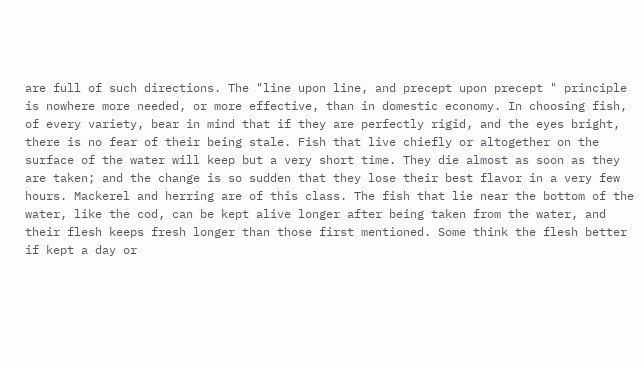are full of such directions. The "line upon line, and precept upon precept " principle is nowhere more needed, or more effective, than in domestic economy. In choosing fish, of every variety, bear in mind that if they are perfectly rigid, and the eyes bright, there is no fear of their being stale. Fish that live chiefly or altogether on the surface of the water will keep but a very short time. They die almost as soon as they are taken; and the change is so sudden that they lose their best flavor in a very few hours. Mackerel and herring are of this class. The fish that lie near the bottom of the water, like the cod, can be kept alive longer after being taken from the water, and their flesh keeps fresh longer than those first mentioned. Some think the flesh better if kept a day or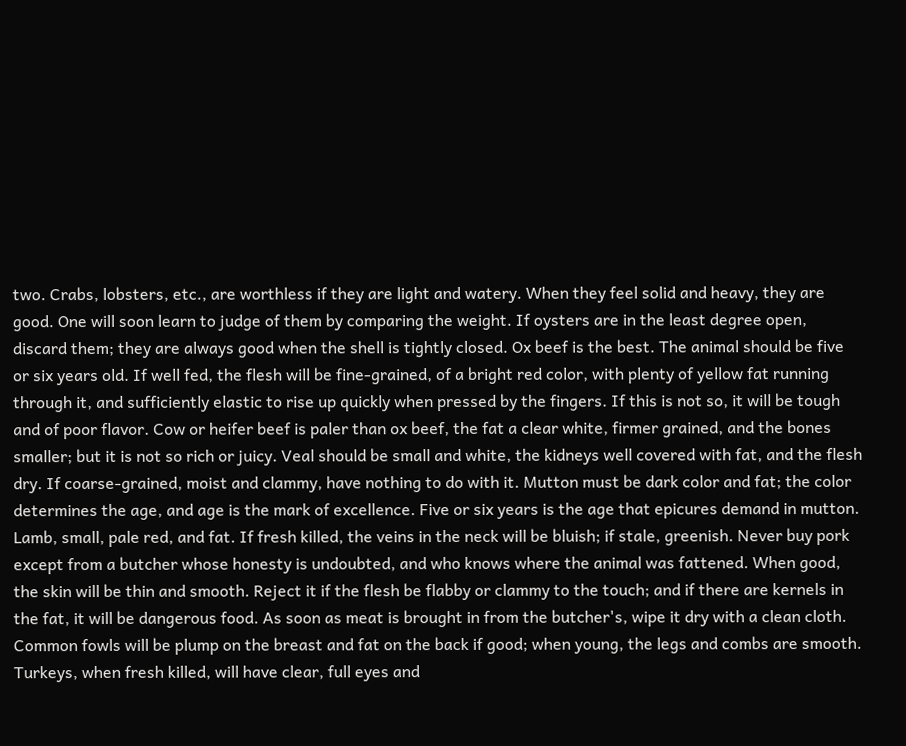two. Crabs, lobsters, etc., are worthless if they are light and watery. When they feel solid and heavy, they are good. One will soon learn to judge of them by comparing the weight. If oysters are in the least degree open, discard them; they are always good when the shell is tightly closed. Ox beef is the best. The animal should be five or six years old. If well fed, the flesh will be fine-grained, of a bright red color, with plenty of yellow fat running through it, and sufficiently elastic to rise up quickly when pressed by the fingers. If this is not so, it will be tough and of poor flavor. Cow or heifer beef is paler than ox beef, the fat a clear white, firmer grained, and the bones smaller; but it is not so rich or juicy. Veal should be small and white, the kidneys well covered with fat, and the flesh dry. If coarse-grained, moist and clammy, have nothing to do with it. Mutton must be dark color and fat; the color determines the age, and age is the mark of excellence. Five or six years is the age that epicures demand in mutton. Lamb, small, pale red, and fat. If fresh killed, the veins in the neck will be bluish; if stale, greenish. Never buy pork except from a butcher whose honesty is undoubted, and who knows where the animal was fattened. When good, the skin will be thin and smooth. Reject it if the flesh be flabby or clammy to the touch; and if there are kernels in the fat, it will be dangerous food. As soon as meat is brought in from the butcher's, wipe it dry with a clean cloth. Common fowls will be plump on the breast and fat on the back if good; when young, the legs and combs are smooth. Turkeys, when fresh killed, will have clear, full eyes and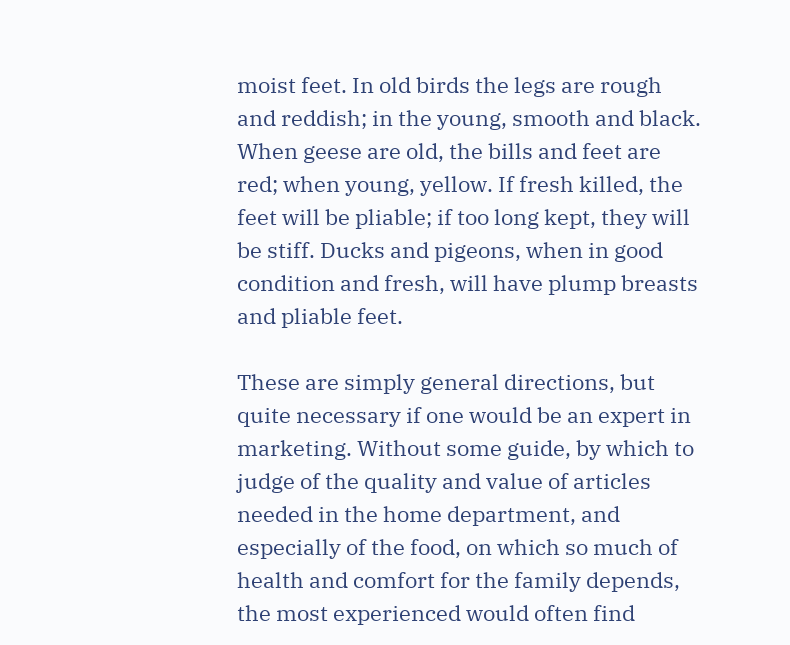moist feet. In old birds the legs are rough and reddish; in the young, smooth and black. When geese are old, the bills and feet are red; when young, yellow. If fresh killed, the feet will be pliable; if too long kept, they will be stiff. Ducks and pigeons, when in good condition and fresh, will have plump breasts and pliable feet.

These are simply general directions, but quite necessary if one would be an expert in marketing. Without some guide, by which to judge of the quality and value of articles needed in the home department, and especially of the food, on which so much of health and comfort for the family depends, the most experienced would often find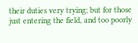their duties very trying; but for those just entering the field, and too poorly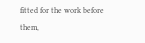fitted for the work before them,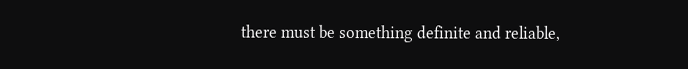there must be something definite and reliable,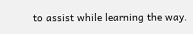to assist while learning the way.